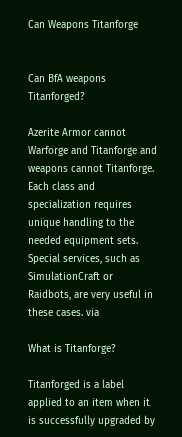Can Weapons Titanforge


Can BfA weapons Titanforged?

Azerite Armor cannot Warforge and Titanforge and weapons cannot Titanforge. Each class and specialization requires unique handling to the needed equipment sets. Special services, such as SimulationCraft or Raidbots, are very useful in these cases. via

What is Titanforge?

Titanforged is a label applied to an item when it is successfully upgraded by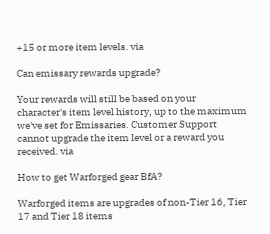+15 or more item levels. via

Can emissary rewards upgrade?

Your rewards will still be based on your character's item level history, up to the maximum we've set for Emissaries. Customer Support cannot upgrade the item level or a reward you received. via

How to get Warforged gear BfA?

Warforged items are upgrades of non-Tier 16, Tier 17 and Tier 18 items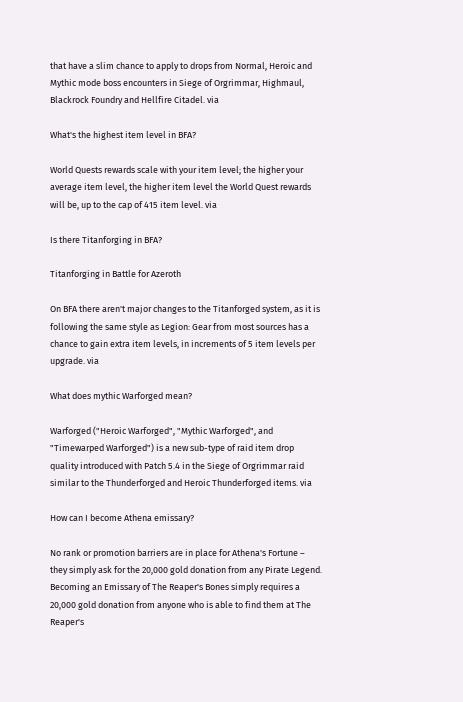that have a slim chance to apply to drops from Normal, Heroic and Mythic mode boss encounters in Siege of Orgrimmar, Highmaul, Blackrock Foundry and Hellfire Citadel. via

What's the highest item level in BFA?

World Quests rewards scale with your item level; the higher your average item level, the higher item level the World Quest rewards will be, up to the cap of 415 item level. via

Is there Titanforging in BFA?

Titanforging in Battle for Azeroth

On BFA there aren't major changes to the Titanforged system, as it is following the same style as Legion: Gear from most sources has a chance to gain extra item levels, in increments of 5 item levels per upgrade. via

What does mythic Warforged mean?

Warforged ("Heroic Warforged", "Mythic Warforged", and "Timewarped Warforged") is a new sub-type of raid item drop quality introduced with Patch 5.4 in the Siege of Orgrimmar raid similar to the Thunderforged and Heroic Thunderforged items. via

How can I become Athena emissary?

No rank or promotion barriers are in place for Athena's Fortune – they simply ask for the 20,000 gold donation from any Pirate Legend. Becoming an Emissary of The Reaper's Bones simply requires a 20,000 gold donation from anyone who is able to find them at The Reaper's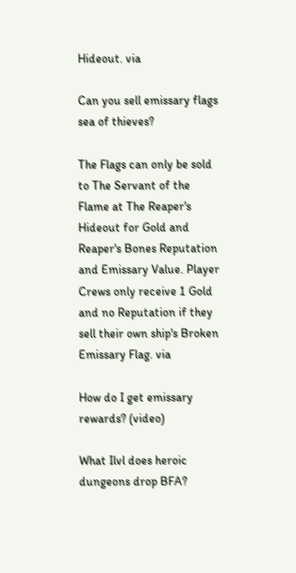Hideout. via

Can you sell emissary flags sea of thieves?

The Flags can only be sold to The Servant of the Flame at The Reaper's Hideout for Gold and Reaper's Bones Reputation and Emissary Value. Player Crews only receive 1 Gold and no Reputation if they sell their own ship's Broken Emissary Flag. via

How do I get emissary rewards? (video)

What Ilvl does heroic dungeons drop BFA?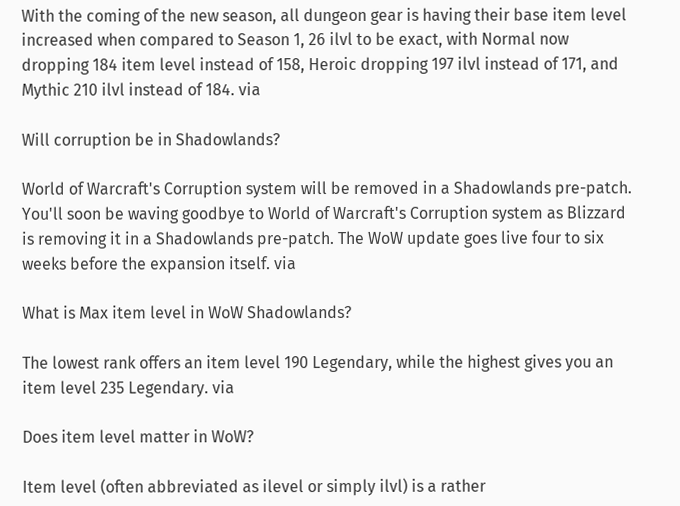With the coming of the new season, all dungeon gear is having their base item level increased when compared to Season 1, 26 ilvl to be exact, with Normal now dropping 184 item level instead of 158, Heroic dropping 197 ilvl instead of 171, and Mythic 210 ilvl instead of 184. via

Will corruption be in Shadowlands?

World of Warcraft's Corruption system will be removed in a Shadowlands pre-patch. You'll soon be waving goodbye to World of Warcraft's Corruption system as Blizzard is removing it in a Shadowlands pre-patch. The WoW update goes live four to six weeks before the expansion itself. via

What is Max item level in WoW Shadowlands?

The lowest rank offers an item level 190 Legendary, while the highest gives you an item level 235 Legendary. via

Does item level matter in WoW?

Item level (often abbreviated as ilevel or simply ilvl) is a rather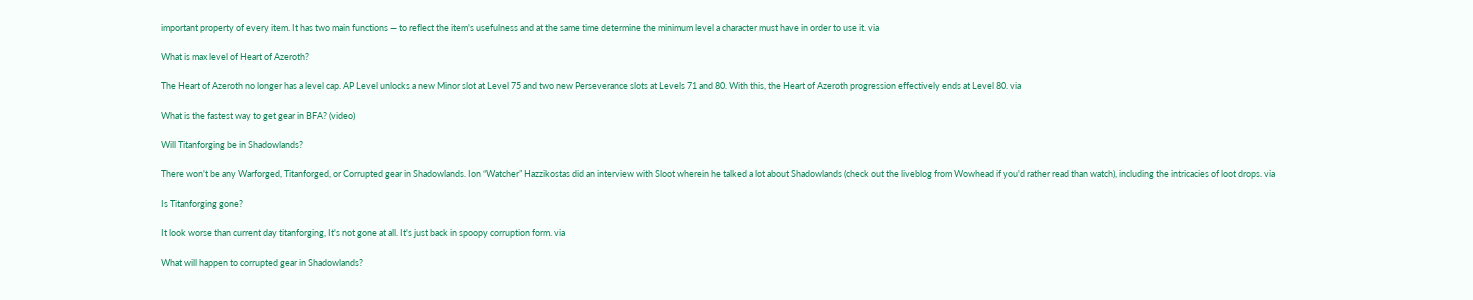important property of every item. It has two main functions — to reflect the item's usefulness and at the same time determine the minimum level a character must have in order to use it. via

What is max level of Heart of Azeroth?

The Heart of Azeroth no longer has a level cap. AP Level unlocks a new Minor slot at Level 75 and two new Perseverance slots at Levels 71 and 80. With this, the Heart of Azeroth progression effectively ends at Level 80. via

What is the fastest way to get gear in BFA? (video)

Will Titanforging be in Shadowlands?

There won't be any Warforged, Titanforged, or Corrupted gear in Shadowlands. Ion “Watcher” Hazzikostas did an interview with Sloot wherein he talked a lot about Shadowlands (check out the liveblog from Wowhead if you'd rather read than watch), including the intricacies of loot drops. via

Is Titanforging gone?

It look worse than current day titanforging, It's not gone at all. It's just back in spoopy corruption form. via

What will happen to corrupted gear in Shadowlands?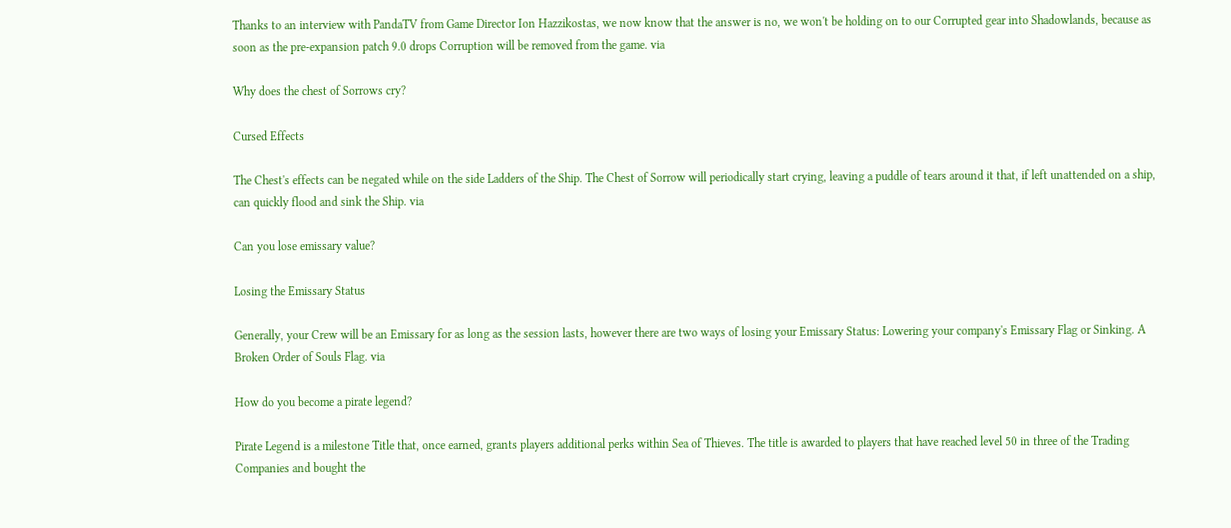Thanks to an interview with PandaTV from Game Director Ion Hazzikostas, we now know that the answer is no, we won't be holding on to our Corrupted gear into Shadowlands, because as soon as the pre-expansion patch 9.0 drops Corruption will be removed from the game. via

Why does the chest of Sorrows cry?

Cursed Effects

The Chest's effects can be negated while on the side Ladders of the Ship. The Chest of Sorrow will periodically start crying, leaving a puddle of tears around it that, if left unattended on a ship, can quickly flood and sink the Ship. via

Can you lose emissary value?

Losing the Emissary Status

Generally, your Crew will be an Emissary for as long as the session lasts, however there are two ways of losing your Emissary Status: Lowering your company's Emissary Flag or Sinking. A Broken Order of Souls Flag. via

How do you become a pirate legend?

Pirate Legend is a milestone Title that, once earned, grants players additional perks within Sea of Thieves. The title is awarded to players that have reached level 50 in three of the Trading Companies and bought the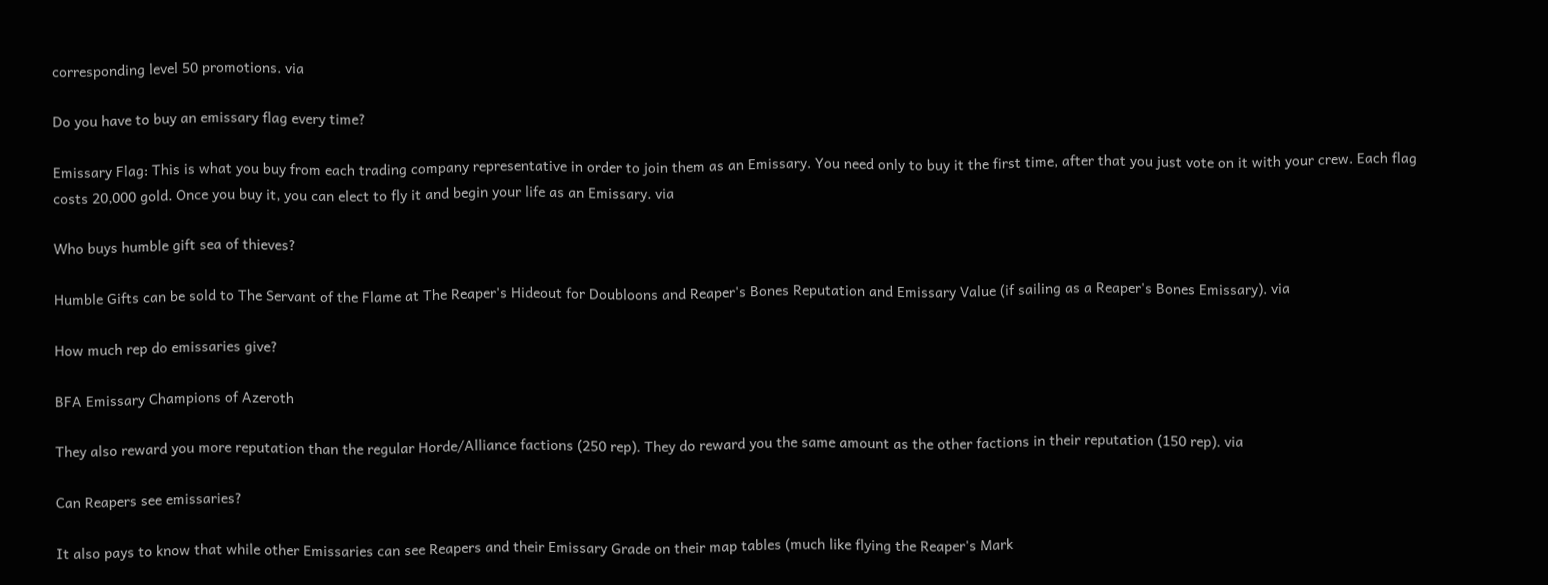corresponding level 50 promotions. via

Do you have to buy an emissary flag every time?

Emissary Flag: This is what you buy from each trading company representative in order to join them as an Emissary. You need only to buy it the first time, after that you just vote on it with your crew. Each flag costs 20,000 gold. Once you buy it, you can elect to fly it and begin your life as an Emissary. via

Who buys humble gift sea of thieves?

Humble Gifts can be sold to The Servant of the Flame at The Reaper's Hideout for Doubloons and Reaper's Bones Reputation and Emissary Value (if sailing as a Reaper's Bones Emissary). via

How much rep do emissaries give?

BFA Emissary Champions of Azeroth

They also reward you more reputation than the regular Horde/Alliance factions (250 rep). They do reward you the same amount as the other factions in their reputation (150 rep). via

Can Reapers see emissaries?

It also pays to know that while other Emissaries can see Reapers and their Emissary Grade on their map tables (much like flying the Reaper's Mark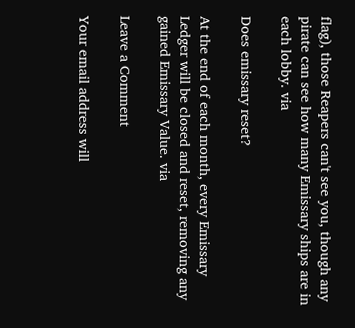flag), those Reapers can't see you, though any pirate can see how many Emissary ships are in each lobby. via

Does emissary reset?

At the end of each month, every Emissary Ledger will be closed and reset, removing any gained Emissary Value. via

Leave a Comment

Your email address will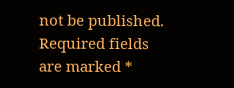not be published. Required fields are marked *